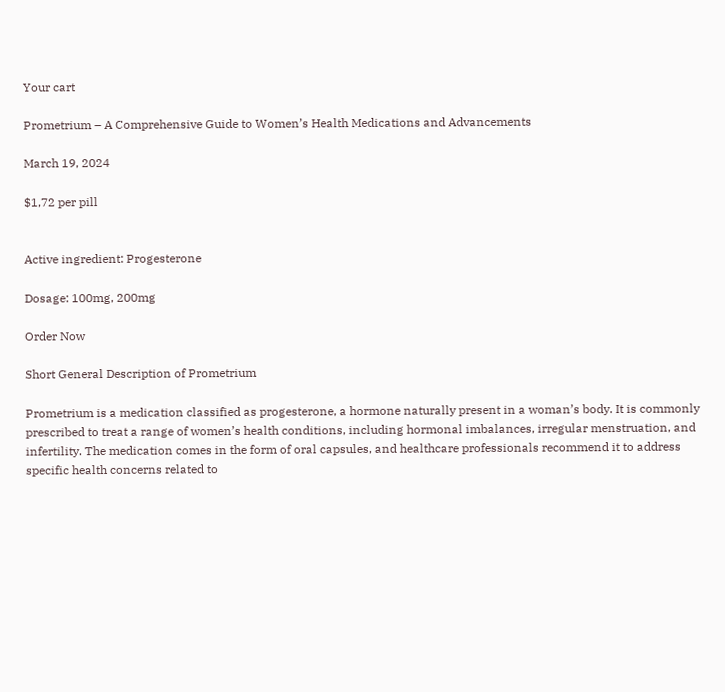Your cart

Prometrium – A Comprehensive Guide to Women’s Health Medications and Advancements

March 19, 2024

$1,72 per pill


Active ingredient: Progesterone

Dosage: 100mg, 200mg

Order Now

Short General Description of Prometrium

Prometrium is a medication classified as progesterone, a hormone naturally present in a woman’s body. It is commonly prescribed to treat a range of women’s health conditions, including hormonal imbalances, irregular menstruation, and infertility. The medication comes in the form of oral capsules, and healthcare professionals recommend it to address specific health concerns related to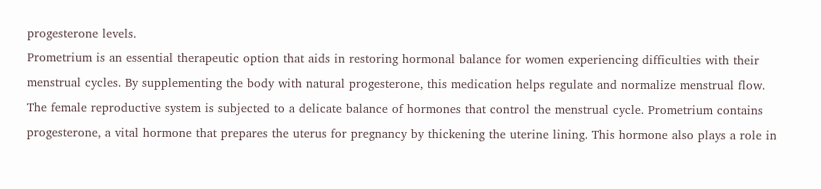progesterone levels.
Prometrium is an essential therapeutic option that aids in restoring hormonal balance for women experiencing difficulties with their menstrual cycles. By supplementing the body with natural progesterone, this medication helps regulate and normalize menstrual flow.
The female reproductive system is subjected to a delicate balance of hormones that control the menstrual cycle. Prometrium contains progesterone, a vital hormone that prepares the uterus for pregnancy by thickening the uterine lining. This hormone also plays a role in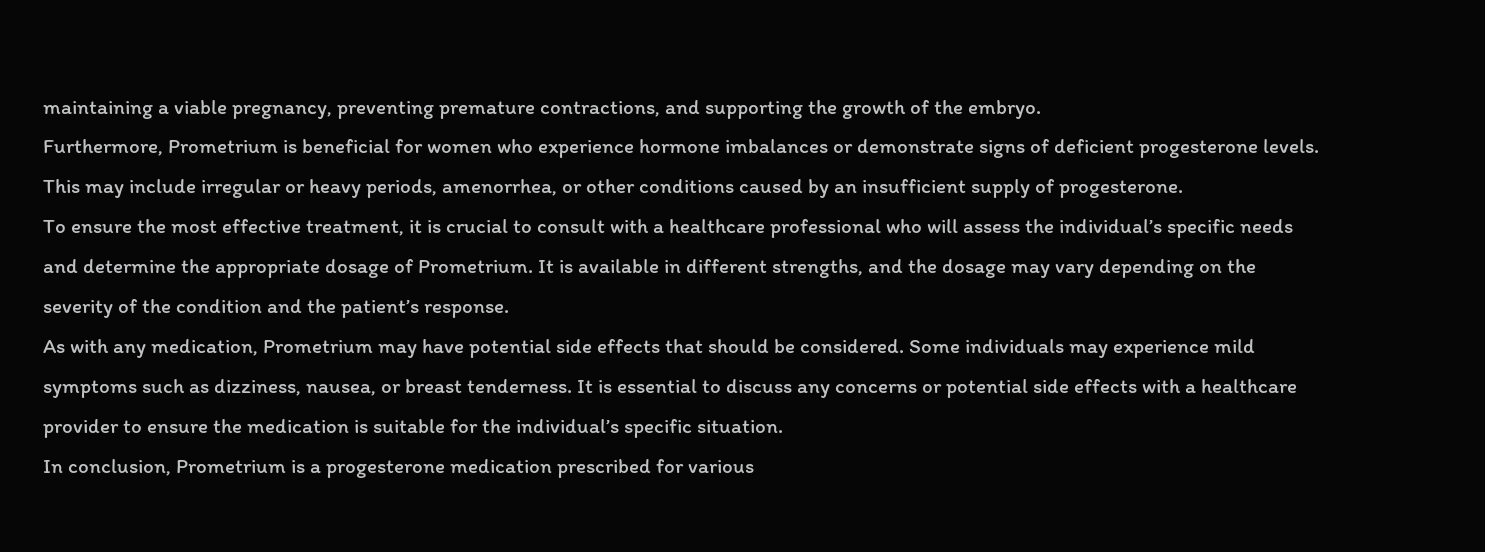maintaining a viable pregnancy, preventing premature contractions, and supporting the growth of the embryo.
Furthermore, Prometrium is beneficial for women who experience hormone imbalances or demonstrate signs of deficient progesterone levels. This may include irregular or heavy periods, amenorrhea, or other conditions caused by an insufficient supply of progesterone.
To ensure the most effective treatment, it is crucial to consult with a healthcare professional who will assess the individual’s specific needs and determine the appropriate dosage of Prometrium. It is available in different strengths, and the dosage may vary depending on the severity of the condition and the patient’s response.
As with any medication, Prometrium may have potential side effects that should be considered. Some individuals may experience mild symptoms such as dizziness, nausea, or breast tenderness. It is essential to discuss any concerns or potential side effects with a healthcare provider to ensure the medication is suitable for the individual’s specific situation.
In conclusion, Prometrium is a progesterone medication prescribed for various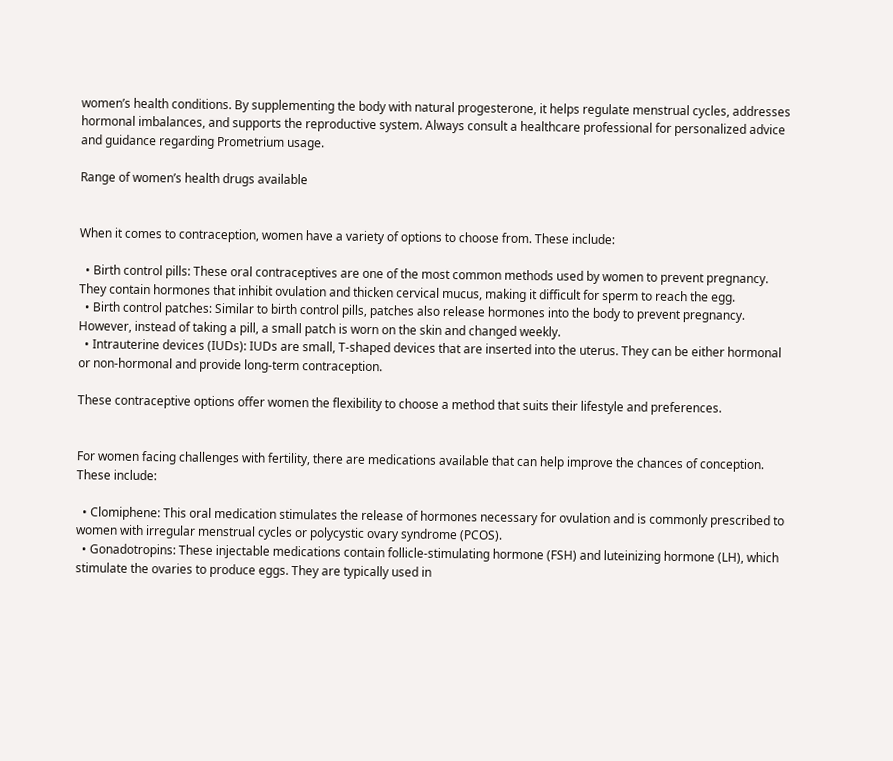women’s health conditions. By supplementing the body with natural progesterone, it helps regulate menstrual cycles, addresses hormonal imbalances, and supports the reproductive system. Always consult a healthcare professional for personalized advice and guidance regarding Prometrium usage.

Range of women’s health drugs available


When it comes to contraception, women have a variety of options to choose from. These include:

  • Birth control pills: These oral contraceptives are one of the most common methods used by women to prevent pregnancy. They contain hormones that inhibit ovulation and thicken cervical mucus, making it difficult for sperm to reach the egg.
  • Birth control patches: Similar to birth control pills, patches also release hormones into the body to prevent pregnancy. However, instead of taking a pill, a small patch is worn on the skin and changed weekly.
  • Intrauterine devices (IUDs): IUDs are small, T-shaped devices that are inserted into the uterus. They can be either hormonal or non-hormonal and provide long-term contraception.

These contraceptive options offer women the flexibility to choose a method that suits their lifestyle and preferences.


For women facing challenges with fertility, there are medications available that can help improve the chances of conception. These include:

  • Clomiphene: This oral medication stimulates the release of hormones necessary for ovulation and is commonly prescribed to women with irregular menstrual cycles or polycystic ovary syndrome (PCOS).
  • Gonadotropins: These injectable medications contain follicle-stimulating hormone (FSH) and luteinizing hormone (LH), which stimulate the ovaries to produce eggs. They are typically used in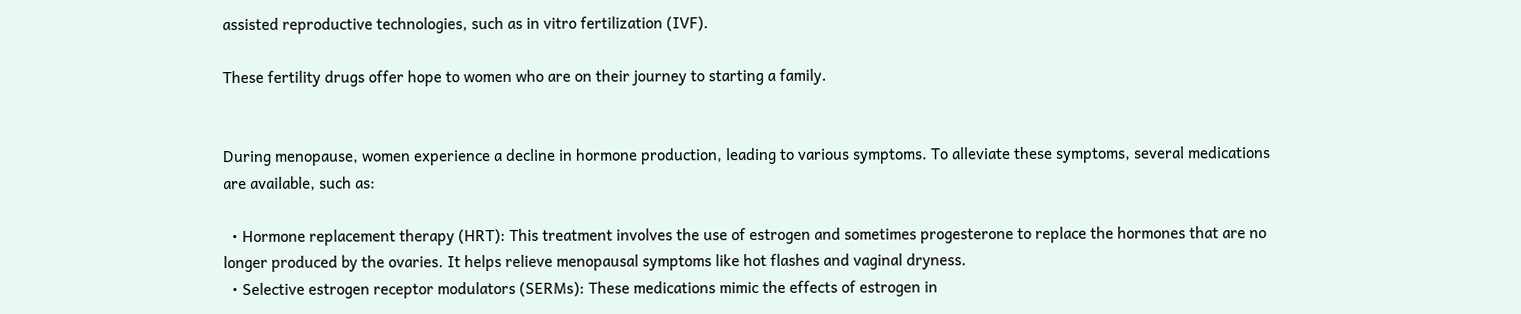assisted reproductive technologies, such as in vitro fertilization (IVF).

These fertility drugs offer hope to women who are on their journey to starting a family.


During menopause, women experience a decline in hormone production, leading to various symptoms. To alleviate these symptoms, several medications are available, such as:

  • Hormone replacement therapy (HRT): This treatment involves the use of estrogen and sometimes progesterone to replace the hormones that are no longer produced by the ovaries. It helps relieve menopausal symptoms like hot flashes and vaginal dryness.
  • Selective estrogen receptor modulators (SERMs): These medications mimic the effects of estrogen in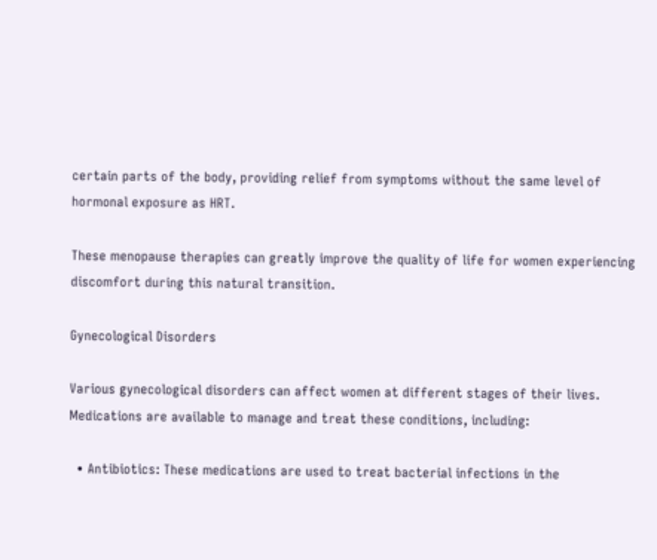certain parts of the body, providing relief from symptoms without the same level of hormonal exposure as HRT.

These menopause therapies can greatly improve the quality of life for women experiencing discomfort during this natural transition.

Gynecological Disorders

Various gynecological disorders can affect women at different stages of their lives. Medications are available to manage and treat these conditions, including:

  • Antibiotics: These medications are used to treat bacterial infections in the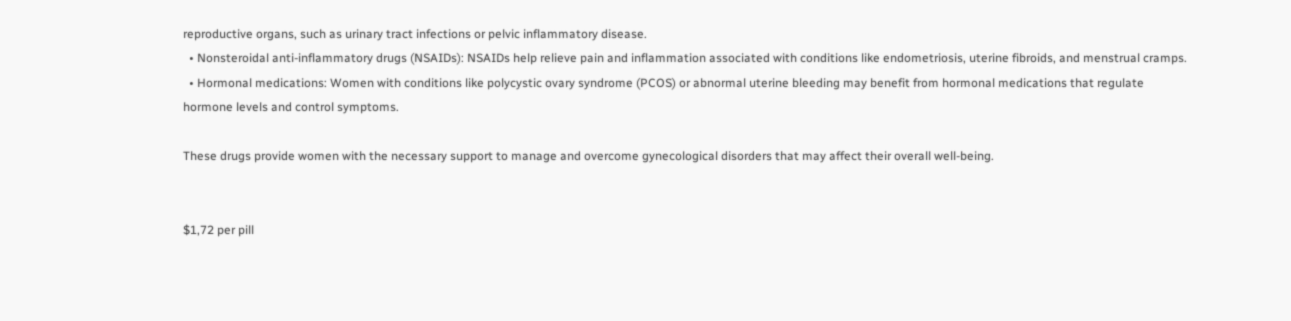reproductive organs, such as urinary tract infections or pelvic inflammatory disease.
  • Nonsteroidal anti-inflammatory drugs (NSAIDs): NSAIDs help relieve pain and inflammation associated with conditions like endometriosis, uterine fibroids, and menstrual cramps.
  • Hormonal medications: Women with conditions like polycystic ovary syndrome (PCOS) or abnormal uterine bleeding may benefit from hormonal medications that regulate hormone levels and control symptoms.

These drugs provide women with the necessary support to manage and overcome gynecological disorders that may affect their overall well-being.


$1,72 per pill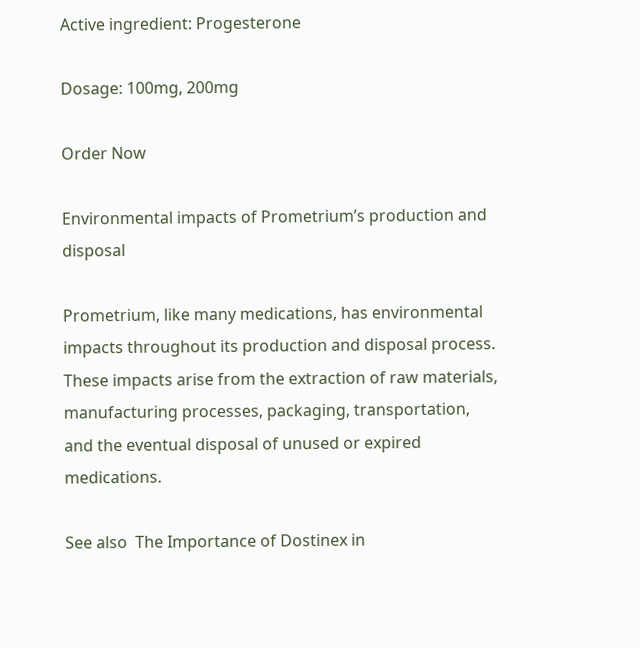Active ingredient: Progesterone

Dosage: 100mg, 200mg

Order Now

Environmental impacts of Prometrium’s production and disposal

Prometrium, like many medications, has environmental impacts throughout its production and disposal process. These impacts arise from the extraction of raw materials, manufacturing processes, packaging, transportation, and the eventual disposal of unused or expired medications.

See also  The Importance of Dostinex in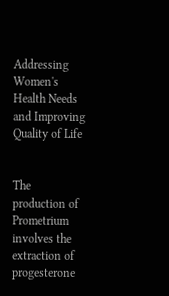Addressing Women's Health Needs and Improving Quality of Life


The production of Prometrium involves the extraction of progesterone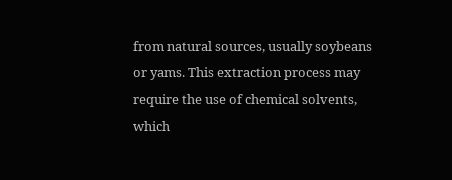from natural sources, usually soybeans or yams. This extraction process may require the use of chemical solvents, which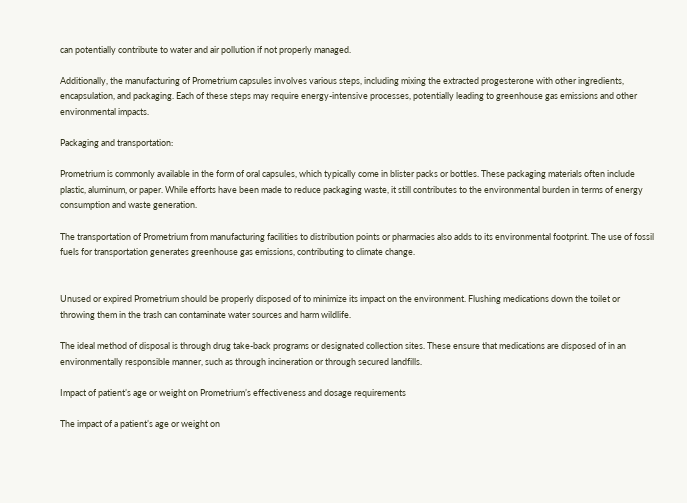can potentially contribute to water and air pollution if not properly managed.

Additionally, the manufacturing of Prometrium capsules involves various steps, including mixing the extracted progesterone with other ingredients, encapsulation, and packaging. Each of these steps may require energy-intensive processes, potentially leading to greenhouse gas emissions and other environmental impacts.

Packaging and transportation:

Prometrium is commonly available in the form of oral capsules, which typically come in blister packs or bottles. These packaging materials often include plastic, aluminum, or paper. While efforts have been made to reduce packaging waste, it still contributes to the environmental burden in terms of energy consumption and waste generation.

The transportation of Prometrium from manufacturing facilities to distribution points or pharmacies also adds to its environmental footprint. The use of fossil fuels for transportation generates greenhouse gas emissions, contributing to climate change.


Unused or expired Prometrium should be properly disposed of to minimize its impact on the environment. Flushing medications down the toilet or throwing them in the trash can contaminate water sources and harm wildlife.

The ideal method of disposal is through drug take-back programs or designated collection sites. These ensure that medications are disposed of in an environmentally responsible manner, such as through incineration or through secured landfills.

Impact of patient’s age or weight on Prometrium’s effectiveness and dosage requirements

The impact of a patient’s age or weight on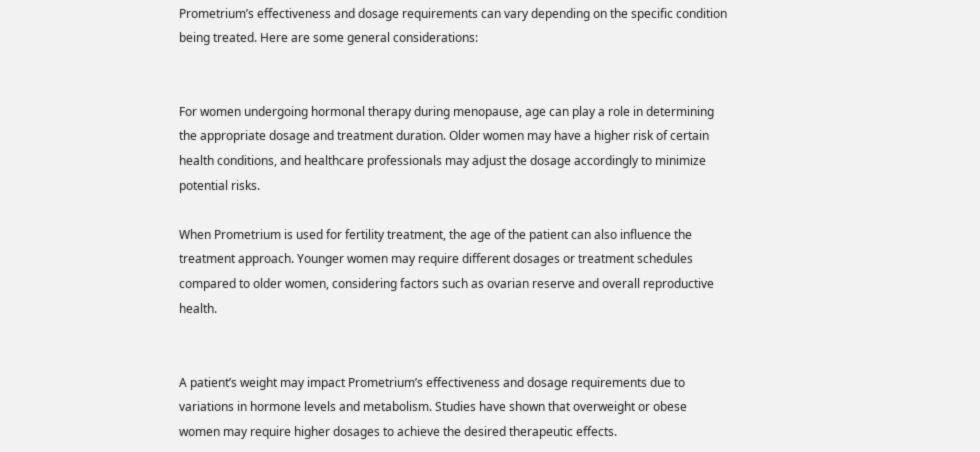Prometrium’s effectiveness and dosage requirements can vary depending on the specific condition being treated. Here are some general considerations:


For women undergoing hormonal therapy during menopause, age can play a role in determining the appropriate dosage and treatment duration. Older women may have a higher risk of certain health conditions, and healthcare professionals may adjust the dosage accordingly to minimize potential risks.

When Prometrium is used for fertility treatment, the age of the patient can also influence the treatment approach. Younger women may require different dosages or treatment schedules compared to older women, considering factors such as ovarian reserve and overall reproductive health.


A patient’s weight may impact Prometrium’s effectiveness and dosage requirements due to variations in hormone levels and metabolism. Studies have shown that overweight or obese women may require higher dosages to achieve the desired therapeutic effects.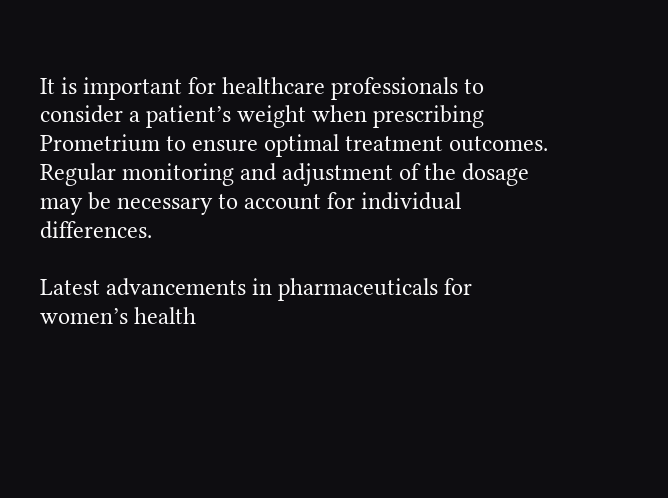It is important for healthcare professionals to consider a patient’s weight when prescribing Prometrium to ensure optimal treatment outcomes. Regular monitoring and adjustment of the dosage may be necessary to account for individual differences.

Latest advancements in pharmaceuticals for women’s health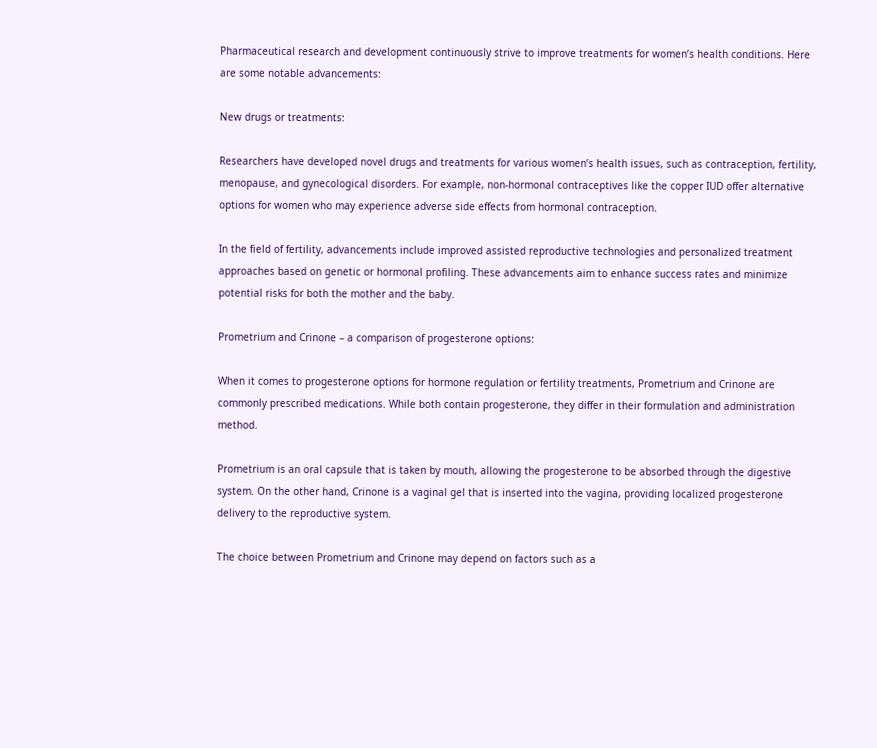Pharmaceutical research and development continuously strive to improve treatments for women’s health conditions. Here are some notable advancements:

New drugs or treatments:

Researchers have developed novel drugs and treatments for various women’s health issues, such as contraception, fertility, menopause, and gynecological disorders. For example, non-hormonal contraceptives like the copper IUD offer alternative options for women who may experience adverse side effects from hormonal contraception.

In the field of fertility, advancements include improved assisted reproductive technologies and personalized treatment approaches based on genetic or hormonal profiling. These advancements aim to enhance success rates and minimize potential risks for both the mother and the baby.

Prometrium and Crinone – a comparison of progesterone options:

When it comes to progesterone options for hormone regulation or fertility treatments, Prometrium and Crinone are commonly prescribed medications. While both contain progesterone, they differ in their formulation and administration method.

Prometrium is an oral capsule that is taken by mouth, allowing the progesterone to be absorbed through the digestive system. On the other hand, Crinone is a vaginal gel that is inserted into the vagina, providing localized progesterone delivery to the reproductive system.

The choice between Prometrium and Crinone may depend on factors such as a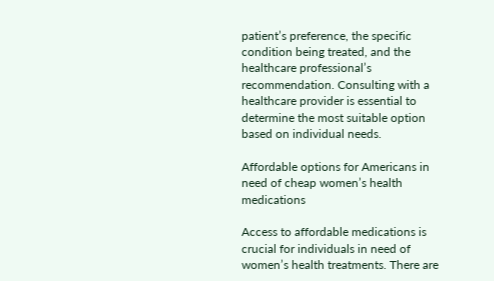patient’s preference, the specific condition being treated, and the healthcare professional’s recommendation. Consulting with a healthcare provider is essential to determine the most suitable option based on individual needs.

Affordable options for Americans in need of cheap women’s health medications

Access to affordable medications is crucial for individuals in need of women’s health treatments. There are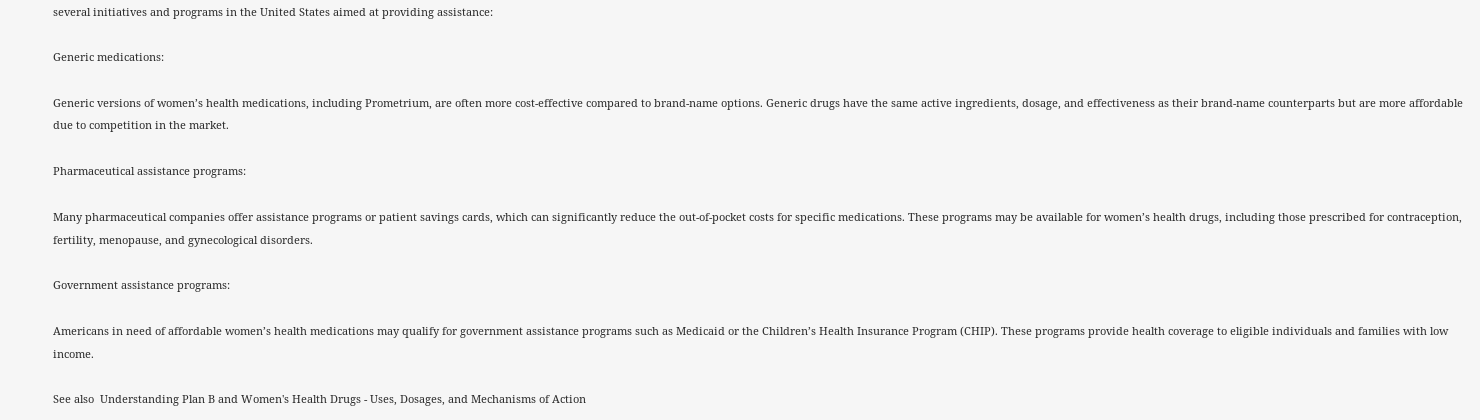several initiatives and programs in the United States aimed at providing assistance:

Generic medications:

Generic versions of women’s health medications, including Prometrium, are often more cost-effective compared to brand-name options. Generic drugs have the same active ingredients, dosage, and effectiveness as their brand-name counterparts but are more affordable due to competition in the market.

Pharmaceutical assistance programs:

Many pharmaceutical companies offer assistance programs or patient savings cards, which can significantly reduce the out-of-pocket costs for specific medications. These programs may be available for women’s health drugs, including those prescribed for contraception, fertility, menopause, and gynecological disorders.

Government assistance programs:

Americans in need of affordable women’s health medications may qualify for government assistance programs such as Medicaid or the Children’s Health Insurance Program (CHIP). These programs provide health coverage to eligible individuals and families with low income.

See also  Understanding Plan B and Women's Health Drugs - Uses, Dosages, and Mechanisms of Action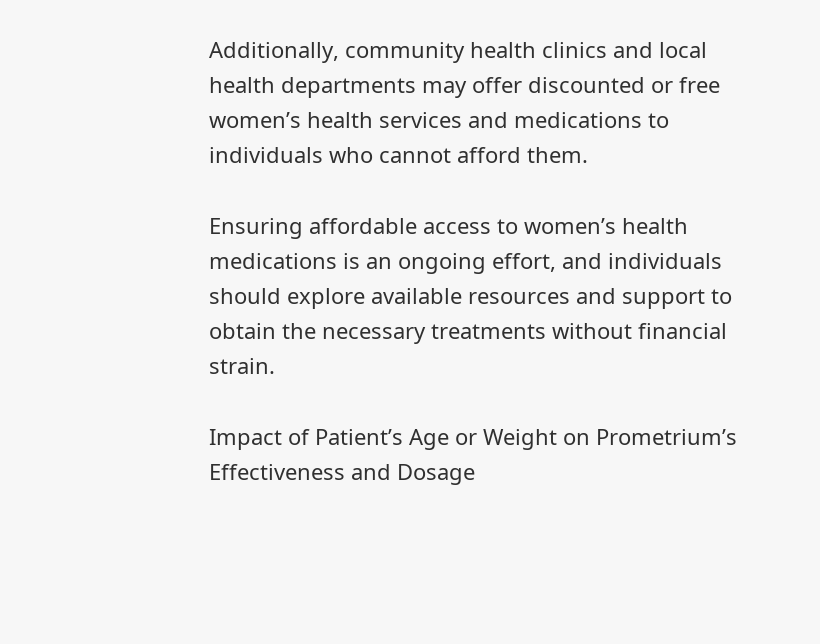Additionally, community health clinics and local health departments may offer discounted or free women’s health services and medications to individuals who cannot afford them.

Ensuring affordable access to women’s health medications is an ongoing effort, and individuals should explore available resources and support to obtain the necessary treatments without financial strain.

Impact of Patient’s Age or Weight on Prometrium’s Effectiveness and Dosage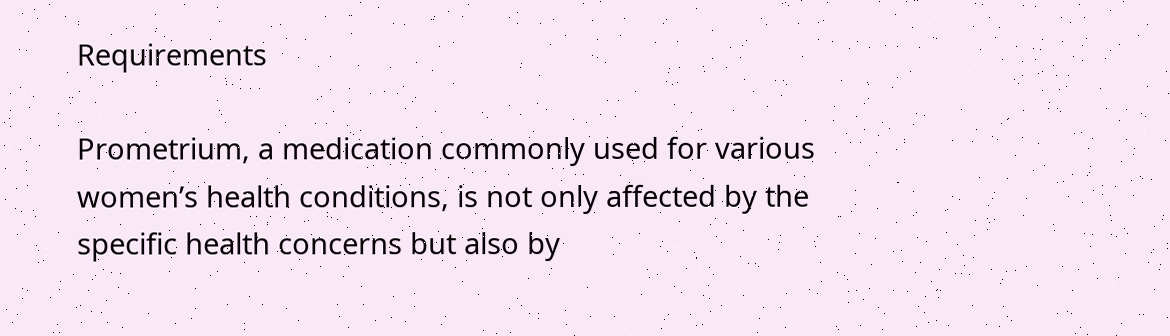Requirements

Prometrium, a medication commonly used for various women’s health conditions, is not only affected by the specific health concerns but also by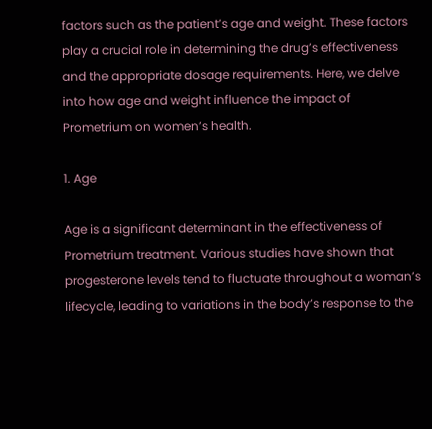factors such as the patient’s age and weight. These factors play a crucial role in determining the drug’s effectiveness and the appropriate dosage requirements. Here, we delve into how age and weight influence the impact of Prometrium on women’s health.

1. Age

Age is a significant determinant in the effectiveness of Prometrium treatment. Various studies have shown that progesterone levels tend to fluctuate throughout a woman’s lifecycle, leading to variations in the body’s response to the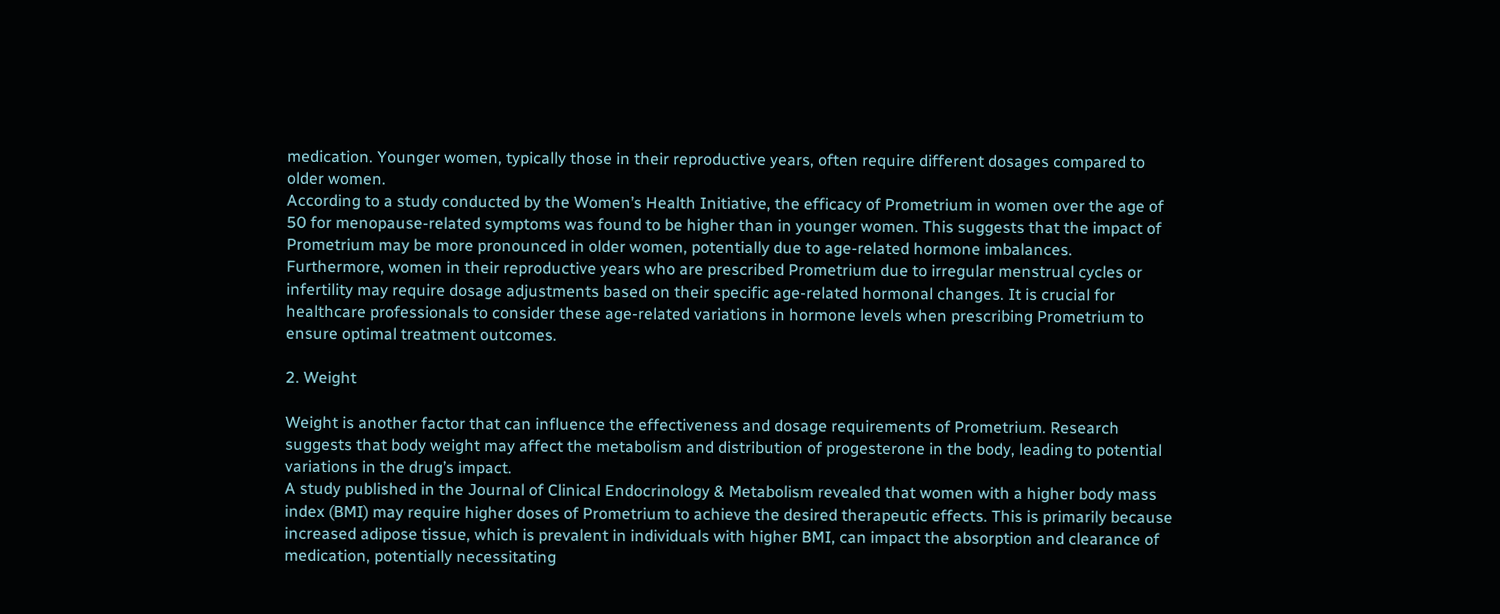medication. Younger women, typically those in their reproductive years, often require different dosages compared to older women.
According to a study conducted by the Women’s Health Initiative, the efficacy of Prometrium in women over the age of 50 for menopause-related symptoms was found to be higher than in younger women. This suggests that the impact of Prometrium may be more pronounced in older women, potentially due to age-related hormone imbalances.
Furthermore, women in their reproductive years who are prescribed Prometrium due to irregular menstrual cycles or infertility may require dosage adjustments based on their specific age-related hormonal changes. It is crucial for healthcare professionals to consider these age-related variations in hormone levels when prescribing Prometrium to ensure optimal treatment outcomes.

2. Weight

Weight is another factor that can influence the effectiveness and dosage requirements of Prometrium. Research suggests that body weight may affect the metabolism and distribution of progesterone in the body, leading to potential variations in the drug’s impact.
A study published in the Journal of Clinical Endocrinology & Metabolism revealed that women with a higher body mass index (BMI) may require higher doses of Prometrium to achieve the desired therapeutic effects. This is primarily because increased adipose tissue, which is prevalent in individuals with higher BMI, can impact the absorption and clearance of medication, potentially necessitating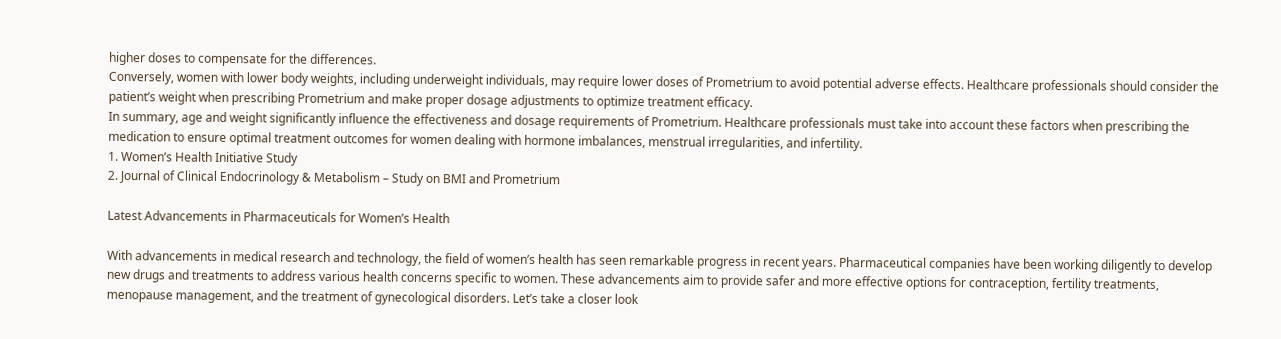higher doses to compensate for the differences.
Conversely, women with lower body weights, including underweight individuals, may require lower doses of Prometrium to avoid potential adverse effects. Healthcare professionals should consider the patient’s weight when prescribing Prometrium and make proper dosage adjustments to optimize treatment efficacy.
In summary, age and weight significantly influence the effectiveness and dosage requirements of Prometrium. Healthcare professionals must take into account these factors when prescribing the medication to ensure optimal treatment outcomes for women dealing with hormone imbalances, menstrual irregularities, and infertility.
1. Women’s Health Initiative Study
2. Journal of Clinical Endocrinology & Metabolism – Study on BMI and Prometrium

Latest Advancements in Pharmaceuticals for Women’s Health

With advancements in medical research and technology, the field of women’s health has seen remarkable progress in recent years. Pharmaceutical companies have been working diligently to develop new drugs and treatments to address various health concerns specific to women. These advancements aim to provide safer and more effective options for contraception, fertility treatments, menopause management, and the treatment of gynecological disorders. Let’s take a closer look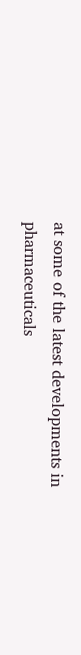at some of the latest developments in pharmaceuticals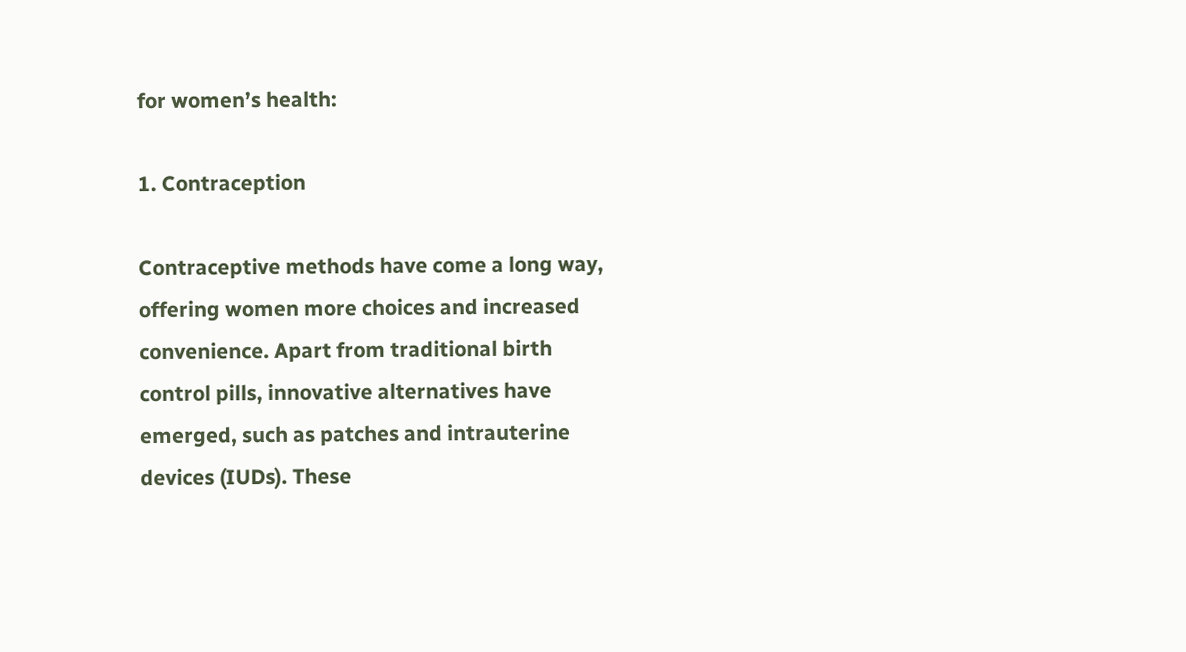for women’s health:

1. Contraception

Contraceptive methods have come a long way, offering women more choices and increased convenience. Apart from traditional birth control pills, innovative alternatives have emerged, such as patches and intrauterine devices (IUDs). These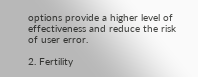options provide a higher level of effectiveness and reduce the risk of user error.

2. Fertility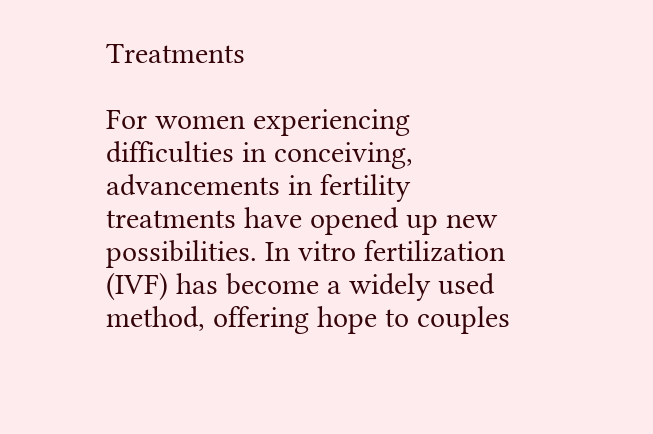Treatments

For women experiencing difficulties in conceiving, advancements in fertility treatments have opened up new possibilities. In vitro fertilization (IVF) has become a widely used method, offering hope to couples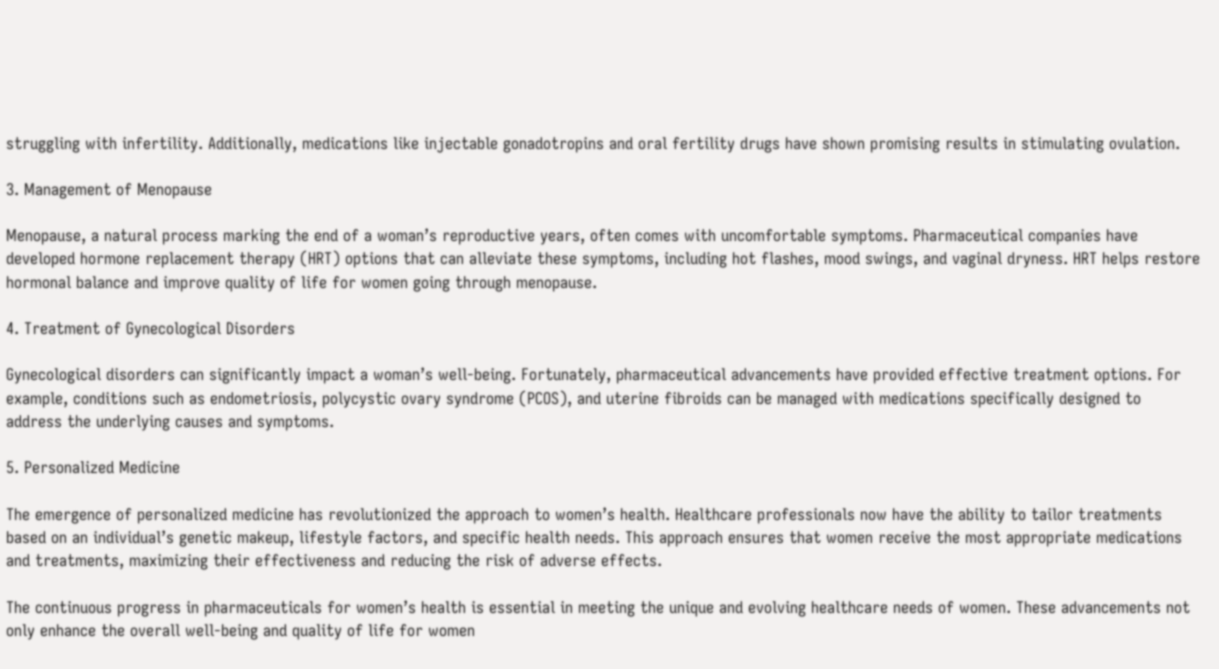struggling with infertility. Additionally, medications like injectable gonadotropins and oral fertility drugs have shown promising results in stimulating ovulation.

3. Management of Menopause

Menopause, a natural process marking the end of a woman’s reproductive years, often comes with uncomfortable symptoms. Pharmaceutical companies have developed hormone replacement therapy (HRT) options that can alleviate these symptoms, including hot flashes, mood swings, and vaginal dryness. HRT helps restore hormonal balance and improve quality of life for women going through menopause.

4. Treatment of Gynecological Disorders

Gynecological disorders can significantly impact a woman’s well-being. Fortunately, pharmaceutical advancements have provided effective treatment options. For example, conditions such as endometriosis, polycystic ovary syndrome (PCOS), and uterine fibroids can be managed with medications specifically designed to address the underlying causes and symptoms.

5. Personalized Medicine

The emergence of personalized medicine has revolutionized the approach to women’s health. Healthcare professionals now have the ability to tailor treatments based on an individual’s genetic makeup, lifestyle factors, and specific health needs. This approach ensures that women receive the most appropriate medications and treatments, maximizing their effectiveness and reducing the risk of adverse effects.

The continuous progress in pharmaceuticals for women’s health is essential in meeting the unique and evolving healthcare needs of women. These advancements not only enhance the overall well-being and quality of life for women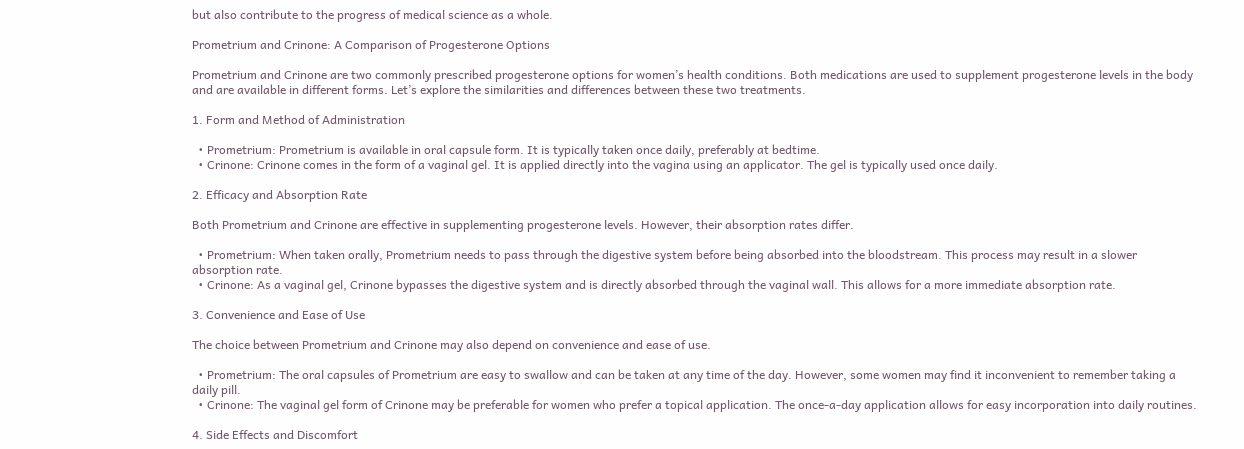but also contribute to the progress of medical science as a whole.

Prometrium and Crinone: A Comparison of Progesterone Options

Prometrium and Crinone are two commonly prescribed progesterone options for women’s health conditions. Both medications are used to supplement progesterone levels in the body and are available in different forms. Let’s explore the similarities and differences between these two treatments.

1. Form and Method of Administration

  • Prometrium: Prometrium is available in oral capsule form. It is typically taken once daily, preferably at bedtime.
  • Crinone: Crinone comes in the form of a vaginal gel. It is applied directly into the vagina using an applicator. The gel is typically used once daily.

2. Efficacy and Absorption Rate

Both Prometrium and Crinone are effective in supplementing progesterone levels. However, their absorption rates differ.

  • Prometrium: When taken orally, Prometrium needs to pass through the digestive system before being absorbed into the bloodstream. This process may result in a slower absorption rate.
  • Crinone: As a vaginal gel, Crinone bypasses the digestive system and is directly absorbed through the vaginal wall. This allows for a more immediate absorption rate.

3. Convenience and Ease of Use

The choice between Prometrium and Crinone may also depend on convenience and ease of use.

  • Prometrium: The oral capsules of Prometrium are easy to swallow and can be taken at any time of the day. However, some women may find it inconvenient to remember taking a daily pill.
  • Crinone: The vaginal gel form of Crinone may be preferable for women who prefer a topical application. The once-a-day application allows for easy incorporation into daily routines.

4. Side Effects and Discomfort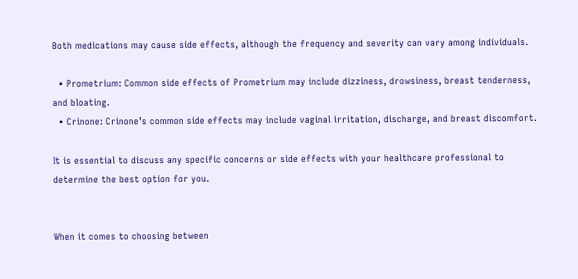Both medications may cause side effects, although the frequency and severity can vary among individuals.

  • Prometrium: Common side effects of Prometrium may include dizziness, drowsiness, breast tenderness, and bloating.
  • Crinone: Crinone’s common side effects may include vaginal irritation, discharge, and breast discomfort.

It is essential to discuss any specific concerns or side effects with your healthcare professional to determine the best option for you.


When it comes to choosing between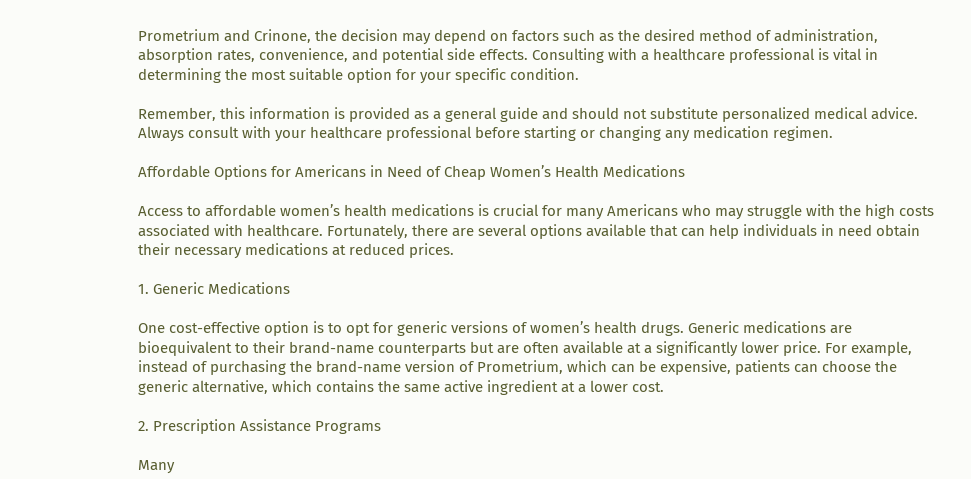Prometrium and Crinone, the decision may depend on factors such as the desired method of administration, absorption rates, convenience, and potential side effects. Consulting with a healthcare professional is vital in determining the most suitable option for your specific condition.

Remember, this information is provided as a general guide and should not substitute personalized medical advice. Always consult with your healthcare professional before starting or changing any medication regimen.

Affordable Options for Americans in Need of Cheap Women’s Health Medications

Access to affordable women’s health medications is crucial for many Americans who may struggle with the high costs associated with healthcare. Fortunately, there are several options available that can help individuals in need obtain their necessary medications at reduced prices.

1. Generic Medications

One cost-effective option is to opt for generic versions of women’s health drugs. Generic medications are bioequivalent to their brand-name counterparts but are often available at a significantly lower price. For example, instead of purchasing the brand-name version of Prometrium, which can be expensive, patients can choose the generic alternative, which contains the same active ingredient at a lower cost.

2. Prescription Assistance Programs

Many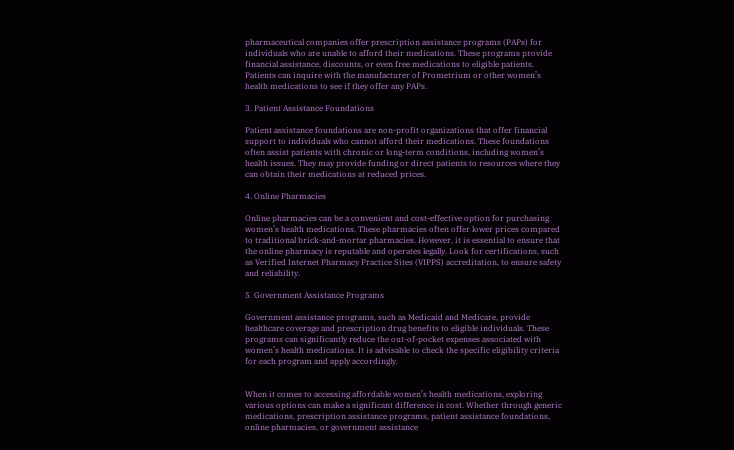pharmaceutical companies offer prescription assistance programs (PAPs) for individuals who are unable to afford their medications. These programs provide financial assistance, discounts, or even free medications to eligible patients. Patients can inquire with the manufacturer of Prometrium or other women’s health medications to see if they offer any PAPs.

3. Patient Assistance Foundations

Patient assistance foundations are non-profit organizations that offer financial support to individuals who cannot afford their medications. These foundations often assist patients with chronic or long-term conditions, including women’s health issues. They may provide funding or direct patients to resources where they can obtain their medications at reduced prices.

4. Online Pharmacies

Online pharmacies can be a convenient and cost-effective option for purchasing women’s health medications. These pharmacies often offer lower prices compared to traditional brick-and-mortar pharmacies. However, it is essential to ensure that the online pharmacy is reputable and operates legally. Look for certifications, such as Verified Internet Pharmacy Practice Sites (VIPPS) accreditation, to ensure safety and reliability.

5. Government Assistance Programs

Government assistance programs, such as Medicaid and Medicare, provide healthcare coverage and prescription drug benefits to eligible individuals. These programs can significantly reduce the out-of-pocket expenses associated with women’s health medications. It is advisable to check the specific eligibility criteria for each program and apply accordingly.


When it comes to accessing affordable women’s health medications, exploring various options can make a significant difference in cost. Whether through generic medications, prescription assistance programs, patient assistance foundations, online pharmacies, or government assistance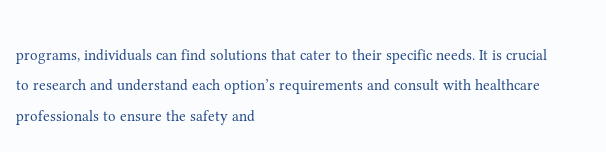programs, individuals can find solutions that cater to their specific needs. It is crucial to research and understand each option’s requirements and consult with healthcare professionals to ensure the safety and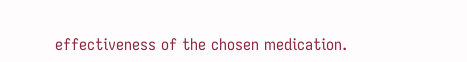effectiveness of the chosen medication.